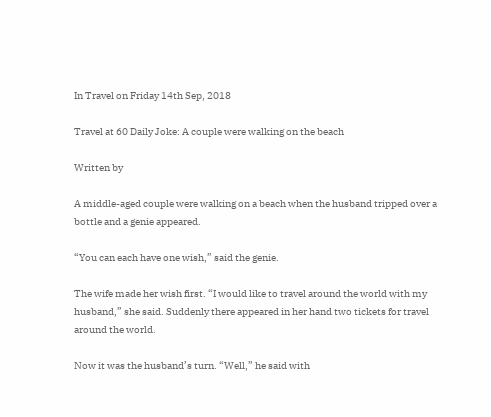In Travel on Friday 14th Sep, 2018

Travel at 60 Daily Joke: A couple were walking on the beach

Written by

A middle-aged couple were walking on a beach when the husband tripped over a bottle and a genie appeared.

“You can each have one wish,” said the genie.

The wife made her wish first. “I would like to travel around the world with my husband,” she said. Suddenly there appeared in her hand two tickets for travel around the world.

Now it was the husband’s turn. “Well,” he said with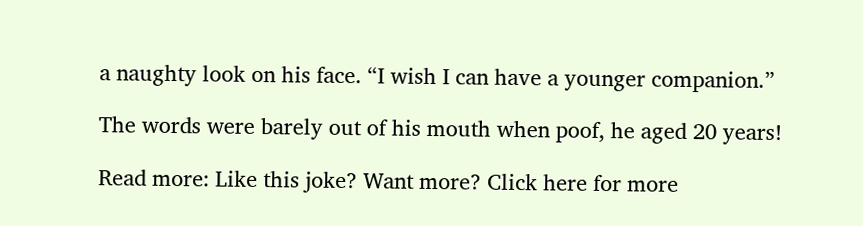a naughty look on his face. “I wish I can have a younger companion.”

The words were barely out of his mouth when poof, he aged 20 years!

Read more: Like this joke? Want more? Click here for more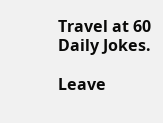Travel at 60 Daily Jokes.

Leave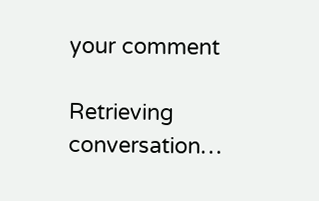your comment

Retrieving conversation…